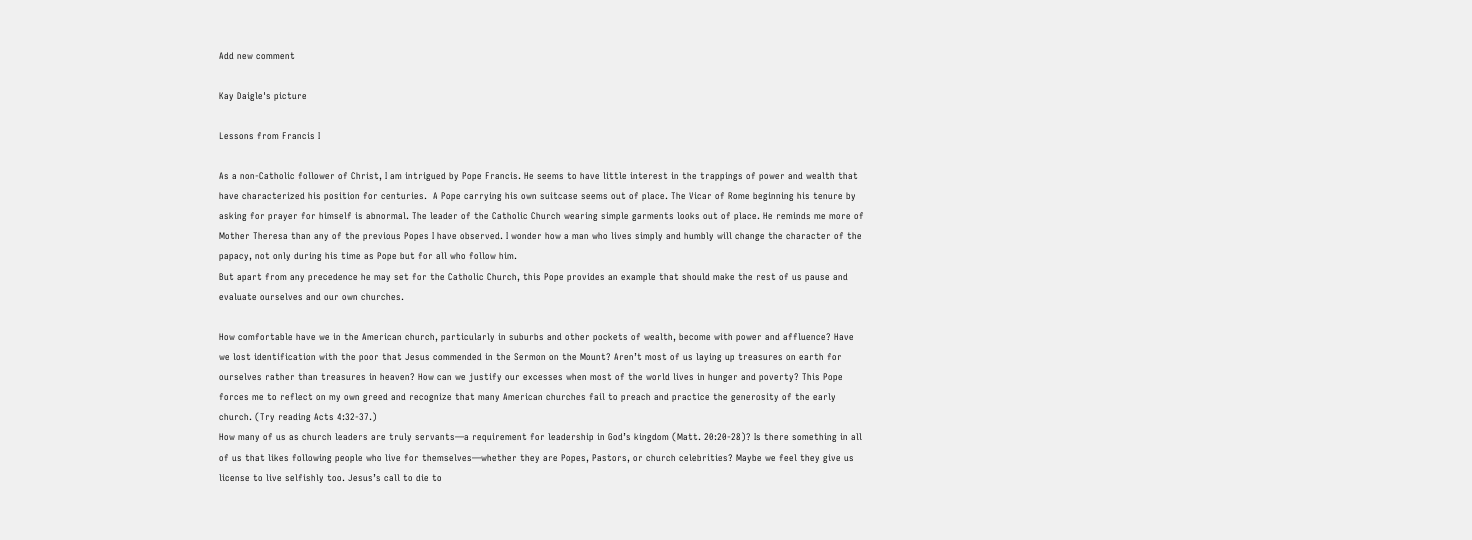Add new comment

Kay Daigle's picture

Lessons from Francis I

As a non-Catholic follower of Christ, I am intrigued by Pope Francis. He seems to have little interest in the trappings of power and wealth that have characterized his position for centuries.  A Pope carrying his own suitcase seems out of place. The Vicar of Rome beginning his tenure by asking for prayer for himself is abnormal. The leader of the Catholic Church wearing simple garments looks out of place. He reminds me more of Mother Theresa than any of the previous Popes I have observed. I wonder how a man who lives simply and humbly will change the character of the papacy, not only during his time as Pope but for all who follow him.
But apart from any precedence he may set for the Catholic Church, this Pope provides an example that should make the rest of us pause and evaluate ourselves and our own churches.

How comfortable have we in the American church, particularly in suburbs and other pockets of wealth, become with power and affluence? Have we lost identification with the poor that Jesus commended in the Sermon on the Mount? Aren’t most of us laying up treasures on earth for ourselves rather than treasures in heaven? How can we justify our excesses when most of the world lives in hunger and poverty? This Pope forces me to reflect on my own greed and recognize that many American churches fail to preach and practice the generosity of the early church. (Try reading Acts 4:32-37.)
How many of us as church leaders are truly servants—a requirement for leadership in God’s kingdom (Matt. 20:20-28)? Is there something in all of us that likes following people who live for themselves—whether they are Popes, Pastors, or church celebrities? Maybe we feel they give us license to live selfishly too. Jesus’s call to die to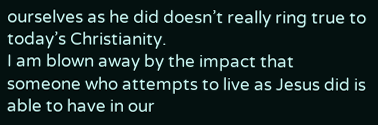ourselves as he did doesn’t really ring true to today’s Christianity.
I am blown away by the impact that someone who attempts to live as Jesus did is able to have in our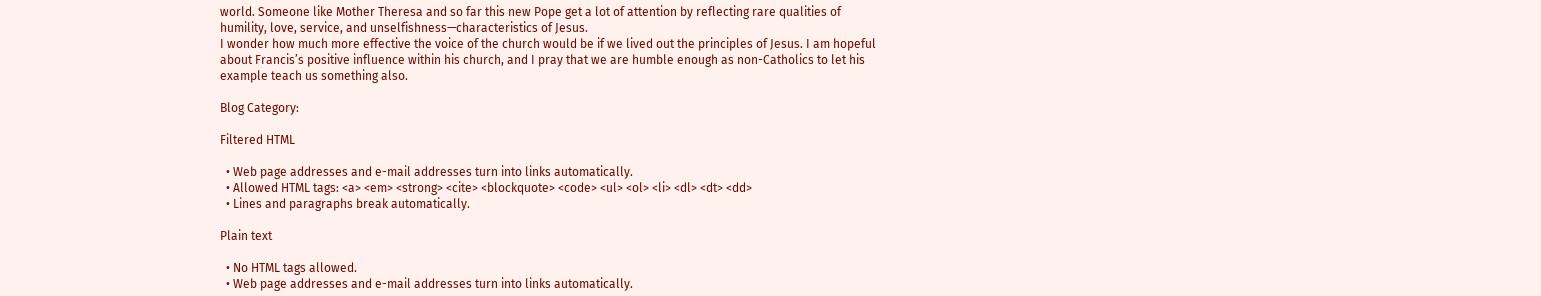world. Someone like Mother Theresa and so far this new Pope get a lot of attention by reflecting rare qualities of humility, love, service, and unselfishness—characteristics of Jesus.
I wonder how much more effective the voice of the church would be if we lived out the principles of Jesus. I am hopeful about Francis’s positive influence within his church, and I pray that we are humble enough as non-Catholics to let his example teach us something also.

Blog Category:

Filtered HTML

  • Web page addresses and e-mail addresses turn into links automatically.
  • Allowed HTML tags: <a> <em> <strong> <cite> <blockquote> <code> <ul> <ol> <li> <dl> <dt> <dd>
  • Lines and paragraphs break automatically.

Plain text

  • No HTML tags allowed.
  • Web page addresses and e-mail addresses turn into links automatically.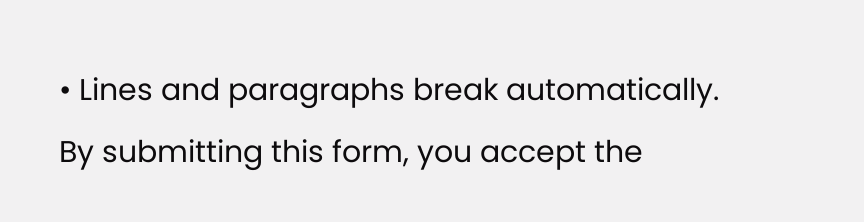• Lines and paragraphs break automatically.
By submitting this form, you accept the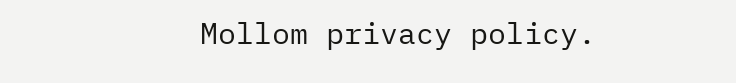Mollom privacy policy.